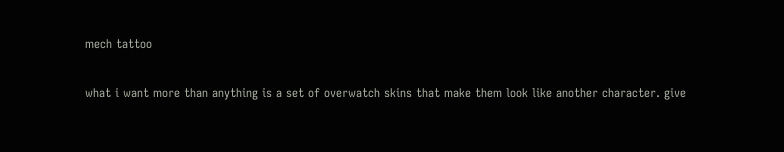mech tattoo

what i want more than anything is a set of overwatch skins that make them look like another character. give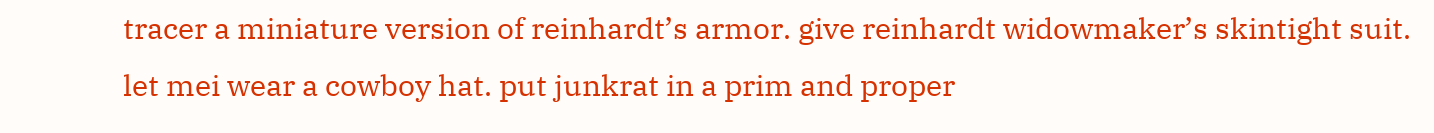tracer a miniature version of reinhardt’s armor. give reinhardt widowmaker’s skintight suit. let mei wear a cowboy hat. put junkrat in a prim and proper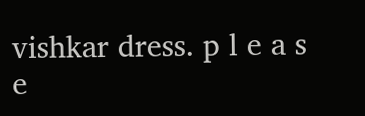vishkar dress. p l e a s e